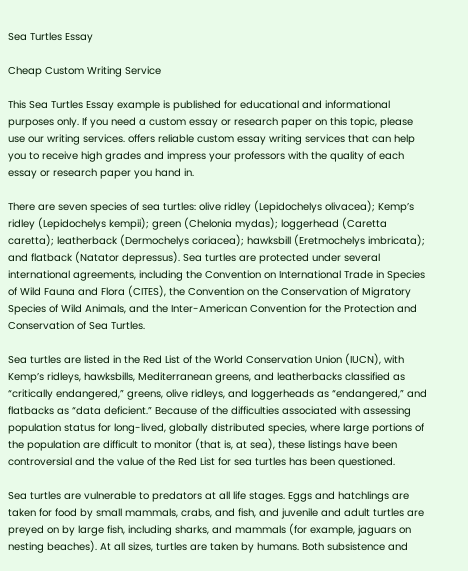Sea Turtles Essay

Cheap Custom Writing Service

This Sea Turtles Essay example is published for educational and informational purposes only. If you need a custom essay or research paper on this topic, please use our writing services. offers reliable custom essay writing services that can help you to receive high grades and impress your professors with the quality of each essay or research paper you hand in.

There are seven species of sea turtles: olive ridley (Lepidochelys olivacea); Kemp’s ridley (Lepidochelys kempii); green (Chelonia mydas); loggerhead (Caretta caretta); leatherback (Dermochelys coriacea); hawksbill (Eretmochelys imbricata); and flatback (Natator depressus). Sea turtles are protected under several international agreements, including the Convention on International Trade in Species of Wild Fauna and Flora (CITES), the Convention on the Conservation of Migratory Species of Wild Animals, and the Inter-American Convention for the Protection and Conservation of Sea Turtles.

Sea turtles are listed in the Red List of the World Conservation Union (IUCN), with Kemp’s ridleys, hawksbills, Mediterranean greens, and leatherbacks classified as “critically endangered,” greens, olive ridleys, and loggerheads as “endangered,” and flatbacks as “data deficient.” Because of the difficulties associated with assessing population status for long-lived, globally distributed species, where large portions of the population are difficult to monitor (that is, at sea), these listings have been controversial and the value of the Red List for sea turtles has been questioned.

Sea turtles are vulnerable to predators at all life stages. Eggs and hatchlings are taken for food by small mammals, crabs, and fish, and juvenile and adult turtles are preyed on by large fish, including sharks, and mammals (for example, jaguars on nesting beaches). At all sizes, turtles are taken by humans. Both subsistence and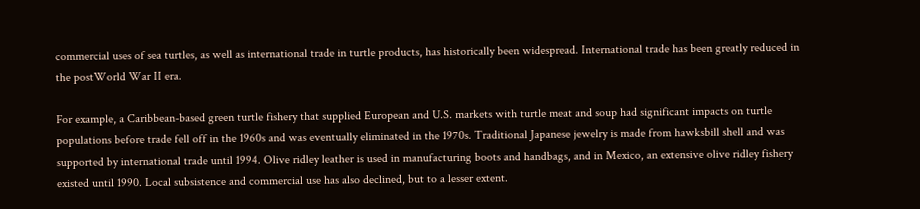commercial uses of sea turtles, as well as international trade in turtle products, has historically been widespread. International trade has been greatly reduced in the postWorld War II era.

For example, a Caribbean-based green turtle fishery that supplied European and U.S. markets with turtle meat and soup had significant impacts on turtle populations before trade fell off in the 1960s and was eventually eliminated in the 1970s. Traditional Japanese jewelry is made from hawksbill shell and was supported by international trade until 1994. Olive ridley leather is used in manufacturing boots and handbags, and in Mexico, an extensive olive ridley fishery existed until 1990. Local subsistence and commercial use has also declined, but to a lesser extent.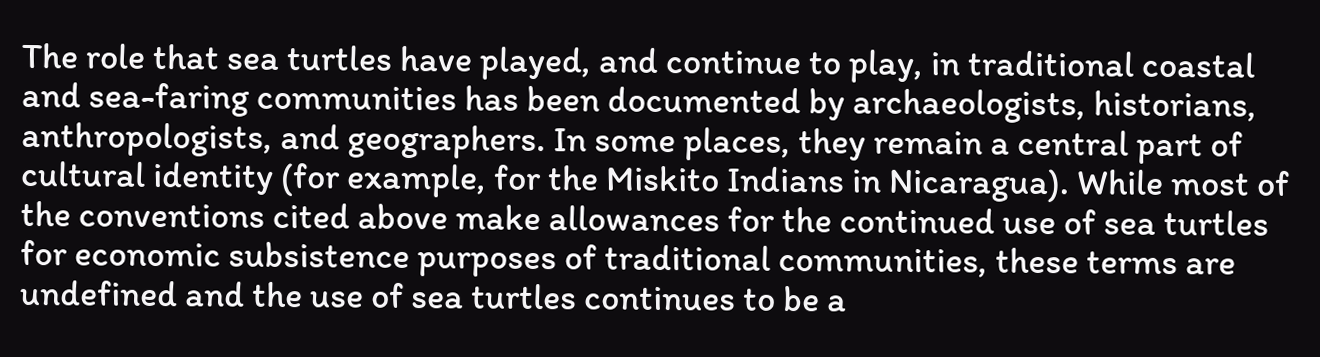The role that sea turtles have played, and continue to play, in traditional coastal and sea-faring communities has been documented by archaeologists, historians, anthropologists, and geographers. In some places, they remain a central part of cultural identity (for example, for the Miskito Indians in Nicaragua). While most of the conventions cited above make allowances for the continued use of sea turtles for economic subsistence purposes of traditional communities, these terms are undefined and the use of sea turtles continues to be a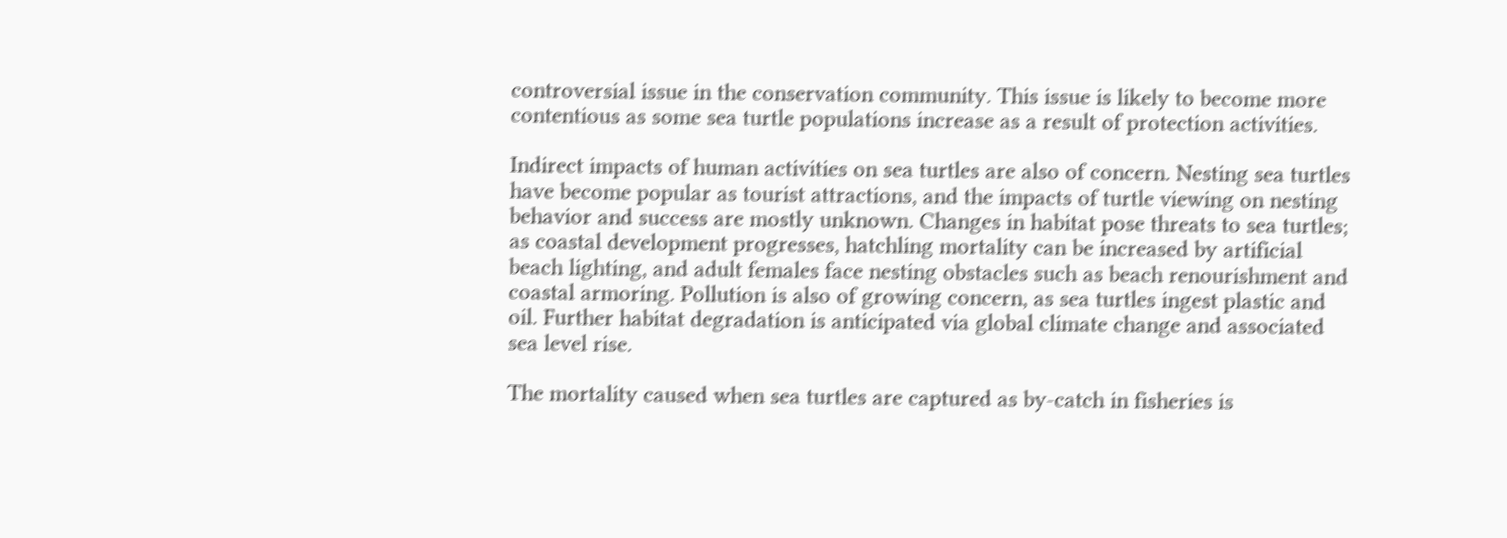controversial issue in the conservation community. This issue is likely to become more contentious as some sea turtle populations increase as a result of protection activities.

Indirect impacts of human activities on sea turtles are also of concern. Nesting sea turtles have become popular as tourist attractions, and the impacts of turtle viewing on nesting behavior and success are mostly unknown. Changes in habitat pose threats to sea turtles; as coastal development progresses, hatchling mortality can be increased by artificial beach lighting, and adult females face nesting obstacles such as beach renourishment and coastal armoring. Pollution is also of growing concern, as sea turtles ingest plastic and oil. Further habitat degradation is anticipated via global climate change and associated sea level rise.

The mortality caused when sea turtles are captured as by-catch in fisheries is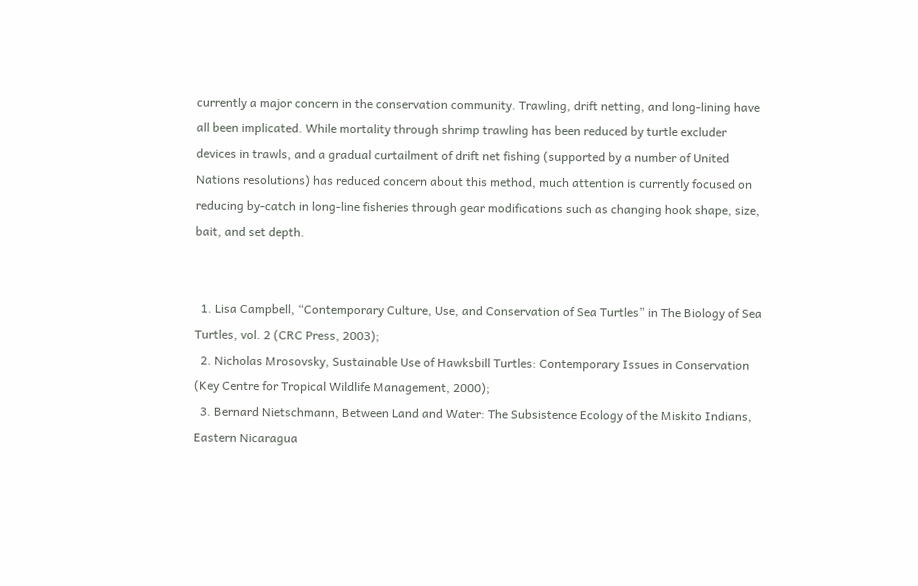currently a major concern in the conservation community. Trawling, drift netting, and long-lining have all been implicated. While mortality through shrimp trawling has been reduced by turtle excluder devices in trawls, and a gradual curtailment of drift net fishing (supported by a number of United Nations resolutions) has reduced concern about this method, much attention is currently focused on reducing by-catch in long-line fisheries through gear modifications such as changing hook shape, size, bait, and set depth.


  1. Lisa Campbell, “Contemporary Culture, Use, and Conservation of Sea Turtles” in The Biology of Sea Turtles, vol. 2 (CRC Press, 2003);
  2. Nicholas Mrosovsky, Sustainable Use of Hawksbill Turtles: Contemporary Issues in Conservation (Key Centre for Tropical Wildlife Management, 2000);
  3. Bernard Nietschmann, Between Land and Water: The Subsistence Ecology of the Miskito Indians, Eastern Nicaragua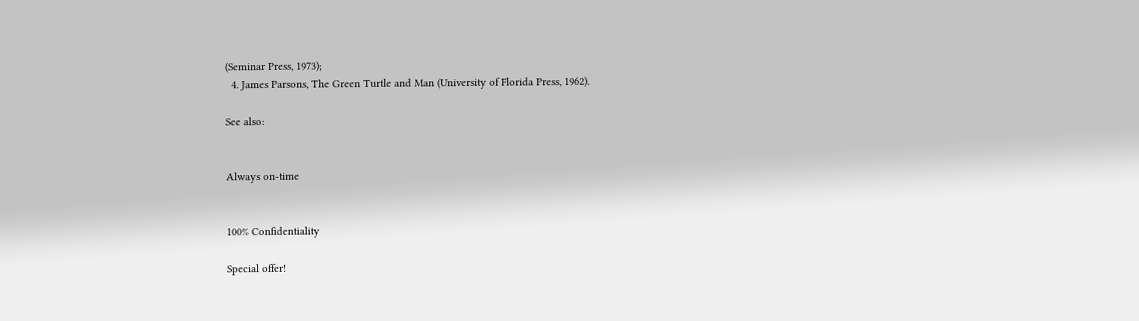(Seminar Press, 1973);
  4. James Parsons, The Green Turtle and Man (University of Florida Press, 1962).

See also:


Always on-time


100% Confidentiality

Special offer!